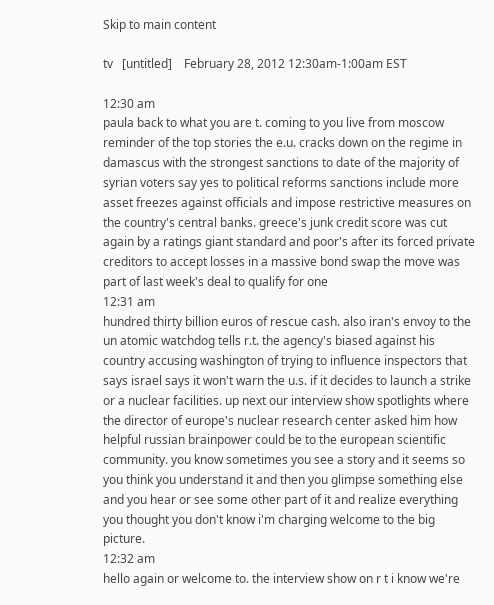Skip to main content

tv   [untitled]    February 28, 2012 12:30am-1:00am EST

12:30 am
paula back to what you are t. coming to you live from moscow reminder of the top stories the e.u. cracks down on the regime in damascus with the strongest sanctions to date of the majority of syrian voters say yes to political reforms sanctions include more asset freezes against officials and impose restrictive measures on the country's central banks. greece's junk credit score was cut again by a ratings giant standard and poor's after its forced private creditors to accept losses in a massive bond swap the move was part of last week's deal to qualify for one
12:31 am
hundred thirty billion euros of rescue cash. also iran's envoy to the un atomic watchdog tells r.t. the agency's biased against his country accusing washington of trying to influence inspectors that says israel says it won't warn the u.s. if it decides to launch a strike or a nuclear facilities. up next our interview show spotlights where the director of europe's nuclear research center asked him how helpful russian brainpower could be to the european scientific community. you know sometimes you see a story and it seems so you think you understand it and then you glimpse something else and you hear or see some other part of it and realize everything you thought you don't know i'm charging welcome to the big picture.
12:32 am
hello again or welcome to. the interview show on r t i know we're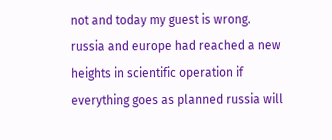not and today my guest is wrong. russia and europe had reached a new heights in scientific operation if everything goes as planned russia will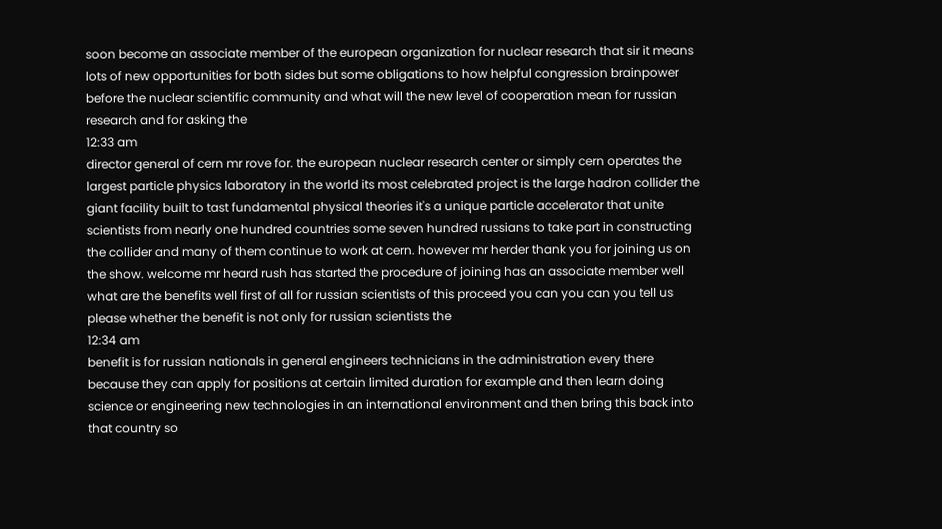soon become an associate member of the european organization for nuclear research that sir it means lots of new opportunities for both sides but some obligations to how helpful congression brainpower before the nuclear scientific community and what will the new level of cooperation mean for russian research and for asking the
12:33 am
director general of cern mr rove for. the european nuclear research center or simply cern operates the largest particle physics laboratory in the world its most celebrated project is the large hadron collider the giant facility built to tast fundamental physical theories it's a unique particle accelerator that unite scientists from nearly one hundred countries some seven hundred russians to take part in constructing the collider and many of them continue to work at cern. however mr herder thank you for joining us on the show. welcome mr heard rush has started the procedure of joining has an associate member well what are the benefits well first of all for russian scientists of this proceed you can you can you tell us please whether the benefit is not only for russian scientists the
12:34 am
benefit is for russian nationals in general engineers technicians in the administration every there because they can apply for positions at certain limited duration for example and then learn doing science or engineering new technologies in an international environment and then bring this back into that country so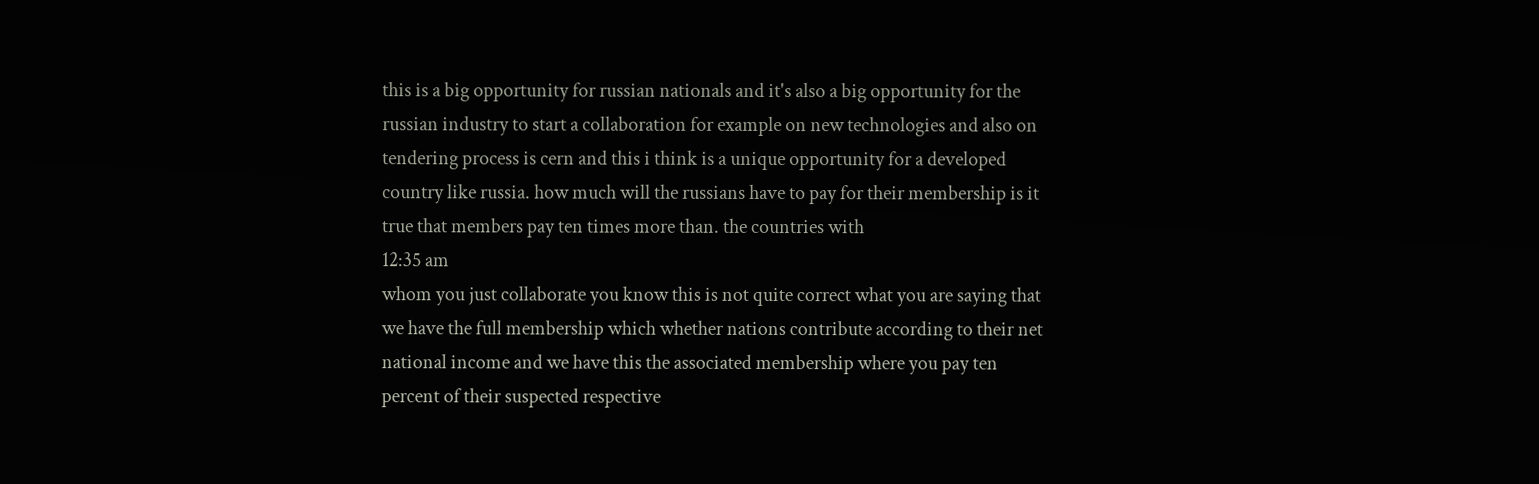this is a big opportunity for russian nationals and it's also a big opportunity for the russian industry to start a collaboration for example on new technologies and also on tendering process is cern and this i think is a unique opportunity for a developed country like russia. how much will the russians have to pay for their membership is it true that members pay ten times more than. the countries with
12:35 am
whom you just collaborate you know this is not quite correct what you are saying that we have the full membership which whether nations contribute according to their net national income and we have this the associated membership where you pay ten percent of their suspected respective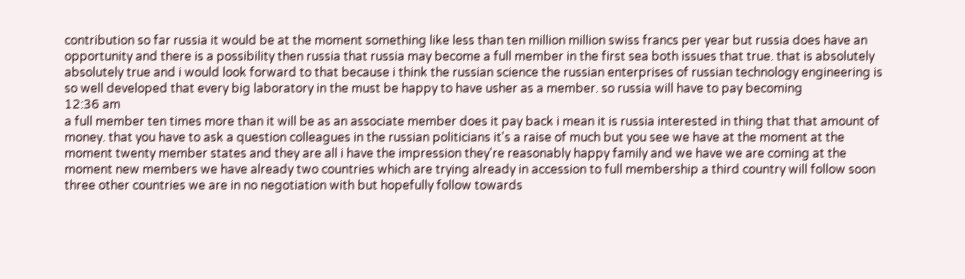contribution so far russia it would be at the moment something like less than ten million million swiss francs per year but russia does have an opportunity and there is a possibility then russia that russia may become a full member in the first sea both issues that true. that is absolutely absolutely true and i would look forward to that because i think the russian science the russian enterprises of russian technology engineering is so well developed that every big laboratory in the must be happy to have usher as a member. so russia will have to pay becoming
12:36 am
a full member ten times more than it will be as an associate member does it pay back i mean it is russia interested in thing that that amount of money. that you have to ask a question colleagues in the russian politicians it's a raise of much but you see we have at the moment at the moment twenty member states and they are all i have the impression they're reasonably happy family and we have we are coming at the moment new members we have already two countries which are trying already in accession to full membership a third country will follow soon three other countries we are in no negotiation with but hopefully follow towards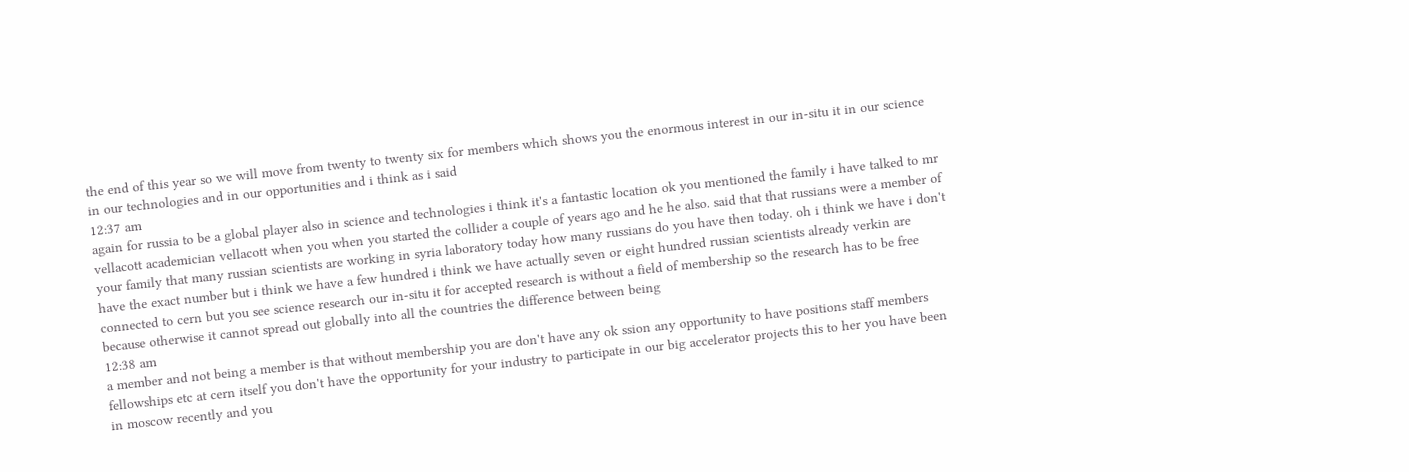the end of this year so we will move from twenty to twenty six for members which shows you the enormous interest in our in-situ it in our science in our technologies and in our opportunities and i think as i said
12:37 am
again for russia to be a global player also in science and technologies i think it's a fantastic location ok you mentioned the family i have talked to mr vellacott academician vellacott when you when you started the collider a couple of years ago and he he also. said that that russians were a member of your family that many russian scientists are working in syria laboratory today how many russians do you have then today. oh i think we have i don't have the exact number but i think we have a few hundred i think we have actually seven or eight hundred russian scientists already verkin are connected to cern but you see science research our in-situ it for accepted research is without a field of membership so the research has to be free because otherwise it cannot spread out globally into all the countries the difference between being
12:38 am
a member and not being a member is that without membership you are don't have any ok ssion any opportunity to have positions staff members fellowships etc at cern itself you don't have the opportunity for your industry to participate in our big accelerator projects this to her you have been in moscow recently and you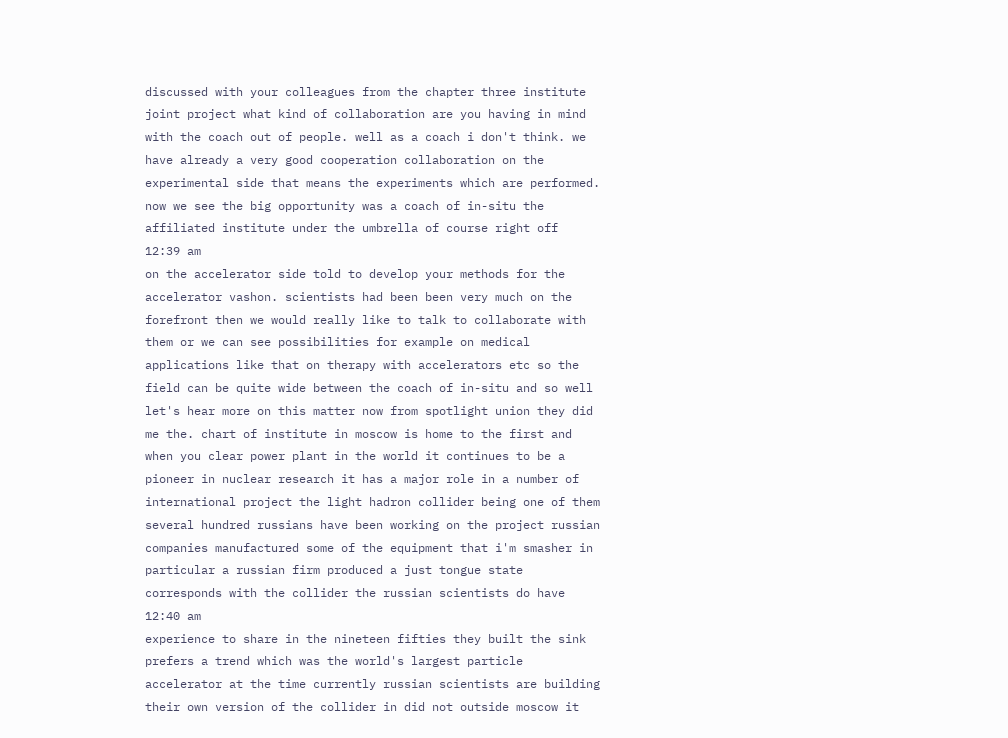discussed with your colleagues from the chapter three institute joint project what kind of collaboration are you having in mind with the coach out of people. well as a coach i don't think. we have already a very good cooperation collaboration on the experimental side that means the experiments which are performed. now we see the big opportunity was a coach of in-situ the affiliated institute under the umbrella of course right off
12:39 am
on the accelerator side told to develop your methods for the accelerator vashon. scientists had been been very much on the forefront then we would really like to talk to collaborate with them or we can see possibilities for example on medical applications like that on therapy with accelerators etc so the field can be quite wide between the coach of in-situ and so well let's hear more on this matter now from spotlight union they did me the. chart of institute in moscow is home to the first and when you clear power plant in the world it continues to be a pioneer in nuclear research it has a major role in a number of international project the light hadron collider being one of them several hundred russians have been working on the project russian companies manufactured some of the equipment that i'm smasher in particular a russian firm produced a just tongue state corresponds with the collider the russian scientists do have
12:40 am
experience to share in the nineteen fifties they built the sink prefers a trend which was the world's largest particle accelerator at the time currently russian scientists are building their own version of the collider in did not outside moscow it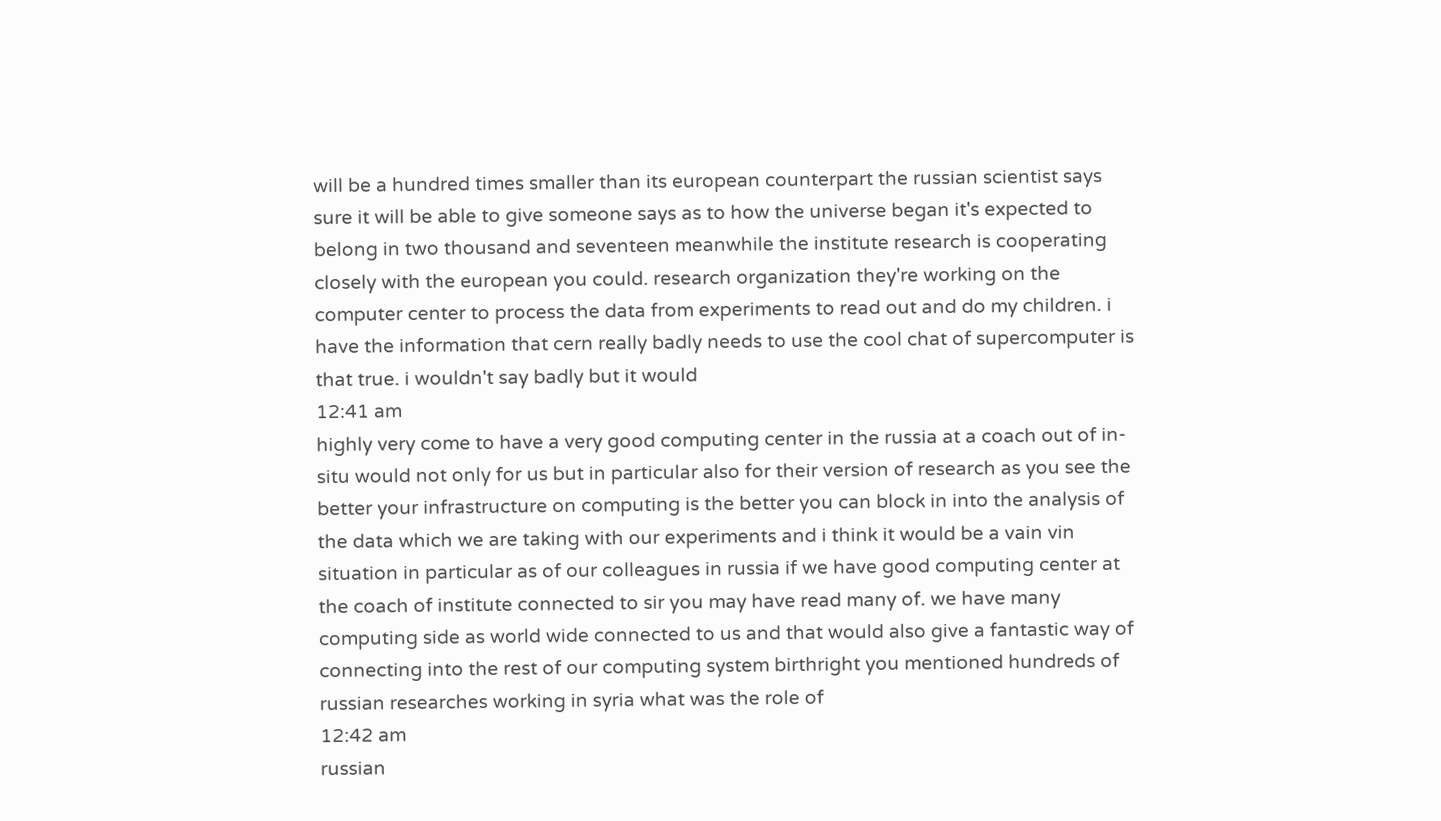will be a hundred times smaller than its european counterpart the russian scientist says sure it will be able to give someone says as to how the universe began it's expected to belong in two thousand and seventeen meanwhile the institute research is cooperating closely with the european you could. research organization they're working on the computer center to process the data from experiments to read out and do my children. i have the information that cern really badly needs to use the cool chat of supercomputer is that true. i wouldn't say badly but it would
12:41 am
highly very come to have a very good computing center in the russia at a coach out of in-situ would not only for us but in particular also for their version of research as you see the better your infrastructure on computing is the better you can block in into the analysis of the data which we are taking with our experiments and i think it would be a vain vin situation in particular as of our colleagues in russia if we have good computing center at the coach of institute connected to sir you may have read many of. we have many computing side as world wide connected to us and that would also give a fantastic way of connecting into the rest of our computing system birthright you mentioned hundreds of russian researches working in syria what was the role of
12:42 am
russian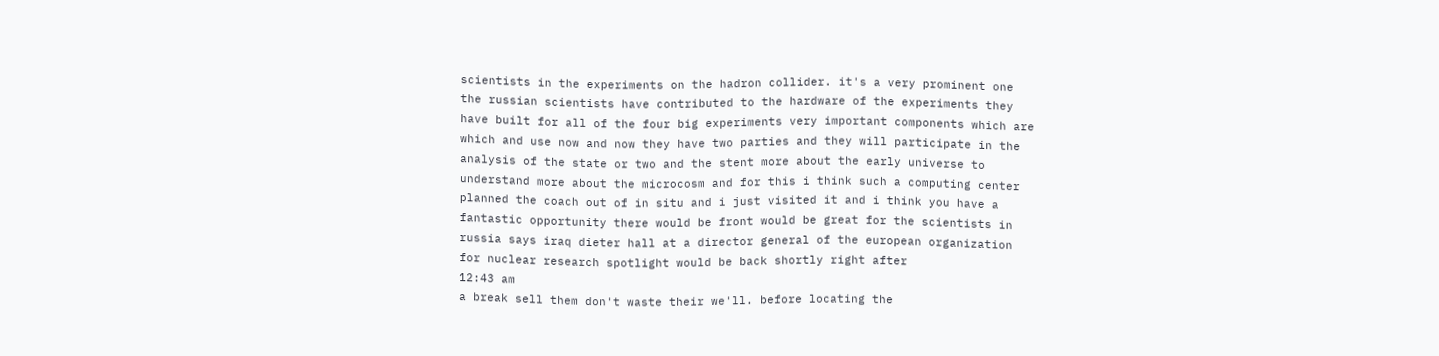scientists in the experiments on the hadron collider. it's a very prominent one the russian scientists have contributed to the hardware of the experiments they have built for all of the four big experiments very important components which are which and use now and now they have two parties and they will participate in the analysis of the state or two and the stent more about the early universe to understand more about the microcosm and for this i think such a computing center planned the coach out of in situ and i just visited it and i think you have a fantastic opportunity there would be front would be great for the scientists in russia says iraq dieter hall at a director general of the european organization for nuclear research spotlight would be back shortly right after
12:43 am
a break sell them don't waste their we'll. before locating the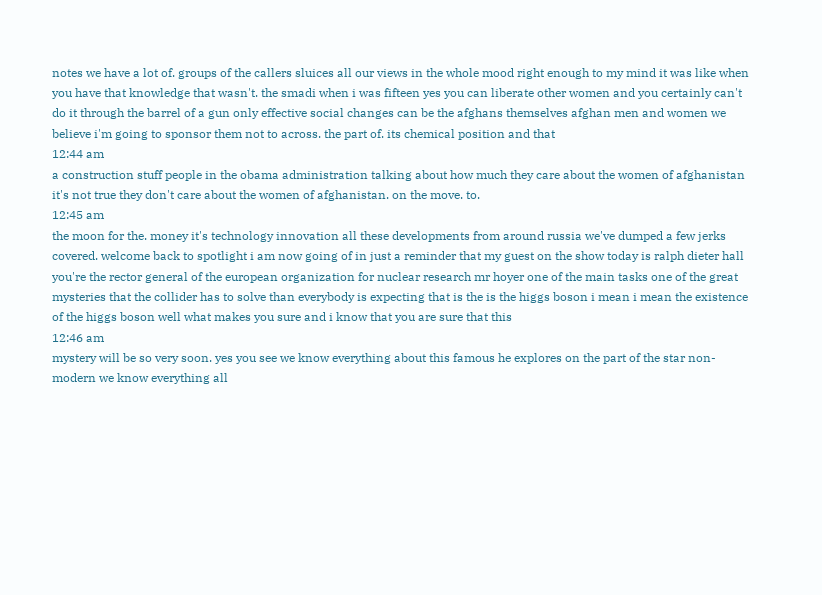notes we have a lot of. groups of the callers sluices all our views in the whole mood right enough to my mind it was like when you have that knowledge that wasn't. the smadi when i was fifteen yes you can liberate other women and you certainly can't do it through the barrel of a gun only effective social changes can be the afghans themselves afghan men and women we believe i'm going to sponsor them not to across. the part of. its chemical position and that
12:44 am
a construction stuff people in the obama administration talking about how much they care about the women of afghanistan it's not true they don't care about the women of afghanistan. on the move. to.
12:45 am
the moon for the. money it's technology innovation all these developments from around russia we've dumped a few jerks covered. welcome back to spotlight i am now going of in just a reminder that my guest on the show today is ralph dieter hall you're the rector general of the european organization for nuclear research mr hoyer one of the main tasks one of the great mysteries that the collider has to solve than everybody is expecting that is the is the higgs boson i mean i mean the existence of the higgs boson well what makes you sure and i know that you are sure that this
12:46 am
mystery will be so very soon. yes you see we know everything about this famous he explores on the part of the star non-modern we know everything all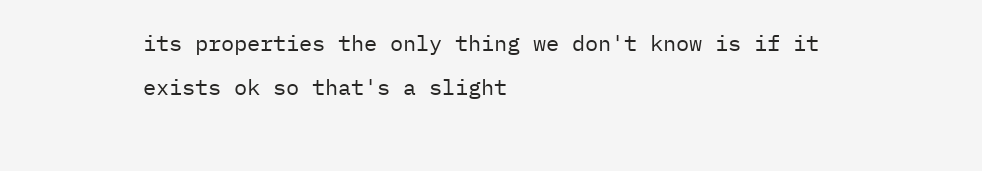its properties the only thing we don't know is if it exists ok so that's a slight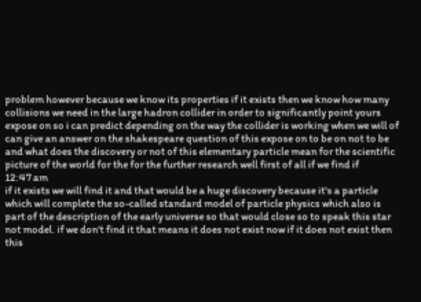problem however because we know its properties if it exists then we know how many collisions we need in the large hadron collider in order to significantly point yours expose on so i can predict depending on the way the collider is working when we will of can give an answer on the shakespeare question of this expose on to be on not to be and what does the discovery or not of this elementary particle mean for the scientific picture of the world for the for the further research well first of all if we find if
12:47 am
if it exists we will find it and that would be a huge discovery because it's a particle which will complete the so-called standard model of particle physics which also is part of the description of the early universe so that would close so to speak this star not model. if we don't find it that means it does not exist now if it does not exist then this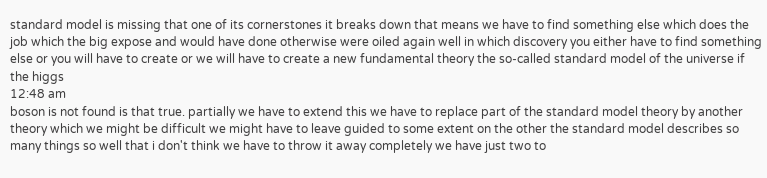standard model is missing that one of its cornerstones it breaks down that means we have to find something else which does the job which the big expose and would have done otherwise were oiled again well in which discovery you either have to find something else or you will have to create or we will have to create a new fundamental theory the so-called standard model of the universe if the higgs
12:48 am
boson is not found is that true. partially we have to extend this we have to replace part of the standard model theory by another theory which we might be difficult we might have to leave guided to some extent on the other the standard model describes so many things so well that i don't think we have to throw it away completely we have just two to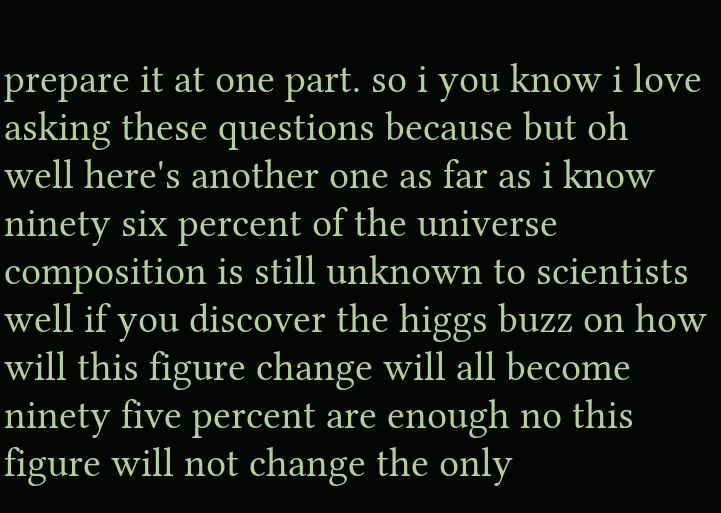prepare it at one part. so i you know i love asking these questions because but oh well here's another one as far as i know ninety six percent of the universe composition is still unknown to scientists well if you discover the higgs buzz on how will this figure change will all become ninety five percent are enough no this figure will not change the only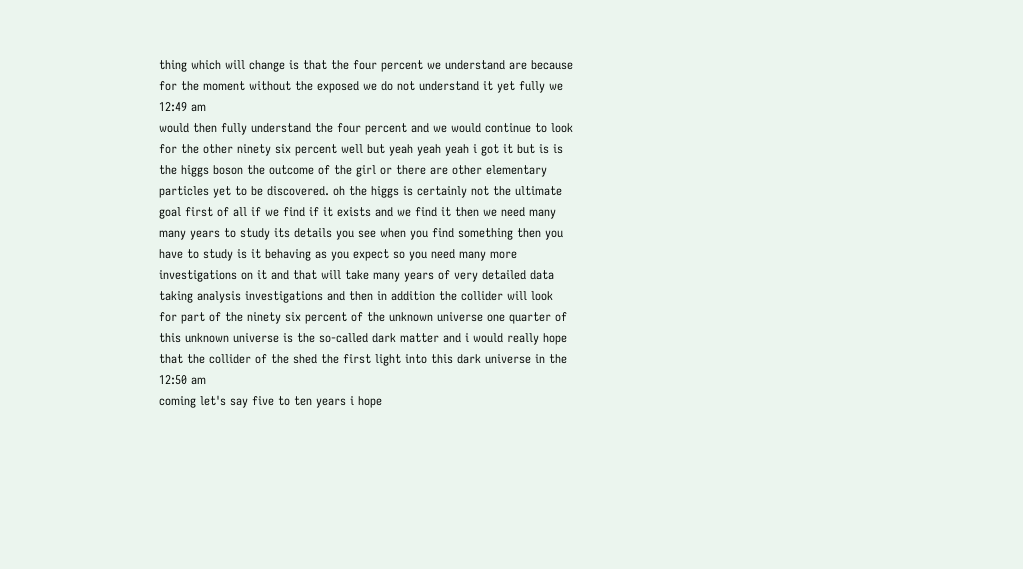thing which will change is that the four percent we understand are because for the moment without the exposed we do not understand it yet fully we
12:49 am
would then fully understand the four percent and we would continue to look for the other ninety six percent well but yeah yeah yeah i got it but is is the higgs boson the outcome of the girl or there are other elementary particles yet to be discovered. oh the higgs is certainly not the ultimate goal first of all if we find if it exists and we find it then we need many many years to study its details you see when you find something then you have to study is it behaving as you expect so you need many more investigations on it and that will take many years of very detailed data taking analysis investigations and then in addition the collider will look for part of the ninety six percent of the unknown universe one quarter of this unknown universe is the so-called dark matter and i would really hope that the collider of the shed the first light into this dark universe in the
12:50 am
coming let's say five to ten years i hope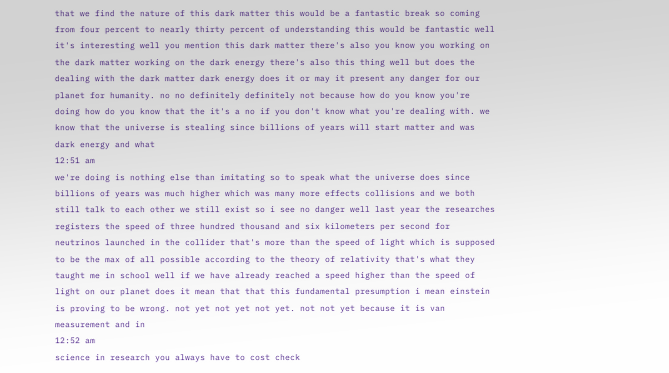that we find the nature of this dark matter this would be a fantastic break so coming from four percent to nearly thirty percent of understanding this would be fantastic well it's interesting well you mention this dark matter there's also you know you working on the dark matter working on the dark energy there's also this thing well but does the dealing with the dark matter dark energy does it or may it present any danger for our planet for humanity. no no definitely definitely not because how do you know you're doing how do you know that the it's a no if you don't know what you're dealing with. we know that the universe is stealing since billions of years will start matter and was dark energy and what
12:51 am
we're doing is nothing else than imitating so to speak what the universe does since billions of years was much higher which was many more effects collisions and we both still talk to each other we still exist so i see no danger well last year the researches registers the speed of three hundred thousand and six kilometers per second for neutrinos launched in the collider that's more than the speed of light which is supposed to be the max of all possible according to the theory of relativity that's what they taught me in school well if we have already reached a speed higher than the speed of light on our planet does it mean that that this fundamental presumption i mean einstein is proving to be wrong. not yet not yet not yet. not not yet because it is van measurement and in
12:52 am
science in research you always have to cost check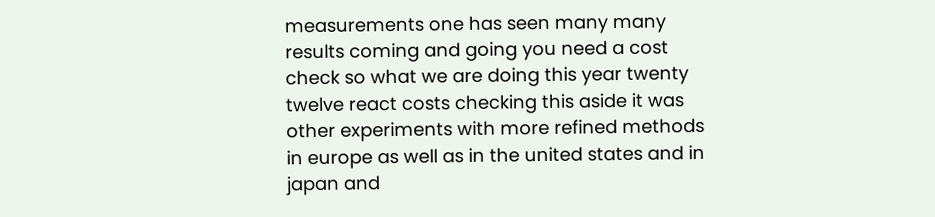measurements one has seen many many results coming and going you need a cost check so what we are doing this year twenty twelve react costs checking this aside it was other experiments with more refined methods in europe as well as in the united states and in japan and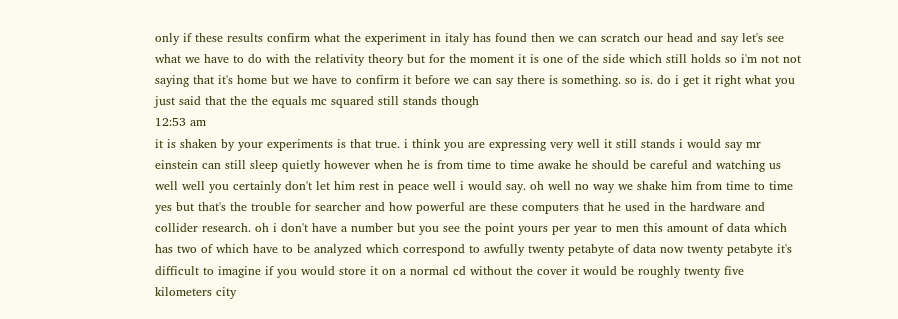only if these results confirm what the experiment in italy has found then we can scratch our head and say let's see what we have to do with the relativity theory but for the moment it is one of the side which still holds so i'm not not saying that it's home but we have to confirm it before we can say there is something. so is. do i get it right what you just said that the the equals mc squared still stands though
12:53 am
it is shaken by your experiments is that true. i think you are expressing very well it still stands i would say mr einstein can still sleep quietly however when he is from time to time awake he should be careful and watching us well well you certainly don't let him rest in peace well i would say. oh well no way we shake him from time to time yes but that's the trouble for searcher and how powerful are these computers that he used in the hardware and collider research. oh i don't have a number but you see the point yours per year to men this amount of data which has two of which have to be analyzed which correspond to awfully twenty petabyte of data now twenty petabyte it's difficult to imagine if you would store it on a normal cd without the cover it would be roughly twenty five kilometers city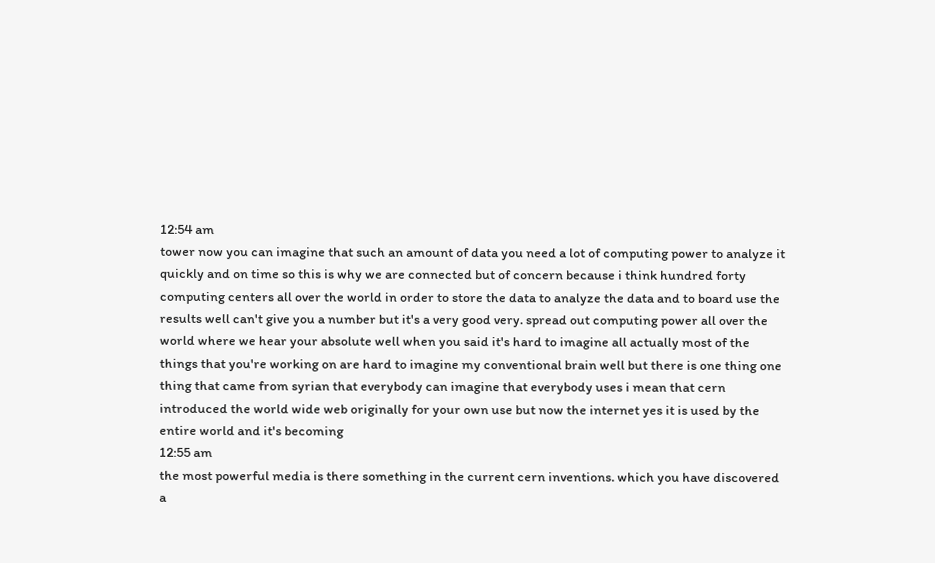12:54 am
tower now you can imagine that such an amount of data you need a lot of computing power to analyze it quickly and on time so this is why we are connected but of concern because i think hundred forty computing centers all over the world in order to store the data to analyze the data and to board use the results well can't give you a number but it's a very good very. spread out computing power all over the world where we hear your absolute well when you said it's hard to imagine all actually most of the things that you're working on are hard to imagine my conventional brain well but there is one thing one thing that came from syrian that everybody can imagine that everybody uses i mean that cern introduced the world wide web originally for your own use but now the internet yes it is used by the entire world and it's becoming
12:55 am
the most powerful media is there something in the current cern inventions. which you have discovered a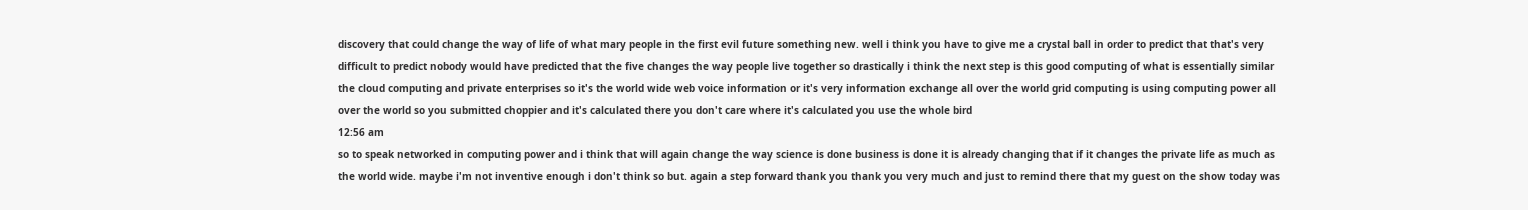discovery that could change the way of life of what mary people in the first evil future something new. well i think you have to give me a crystal ball in order to predict that that's very difficult to predict nobody would have predicted that the five changes the way people live together so drastically i think the next step is this good computing of what is essentially similar the cloud computing and private enterprises so it's the world wide web voice information or it's very information exchange all over the world grid computing is using computing power all over the world so you submitted choppier and it's calculated there you don't care where it's calculated you use the whole bird
12:56 am
so to speak networked in computing power and i think that will again change the way science is done business is done it is already changing that if it changes the private life as much as the world wide. maybe i'm not inventive enough i don't think so but. again a step forward thank you thank you very much and just to remind there that my guest on the show today was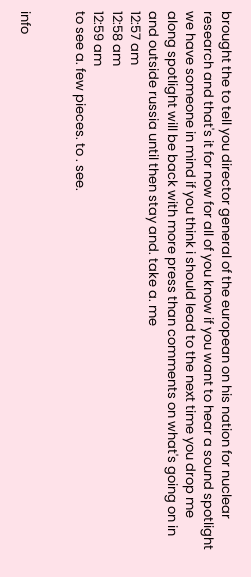brought the to tell you director general of the european on his nation for nuclear research and that's it for now for all of you know if you want to hear a sound spotlight we have someone in mind if you think i should lead to the next time you drop me along spotlight will be back with more press than comments on what's going on in and outside russia until then stay and. take a. me
12:57 am
12:58 am
12:59 am
to see a. few pieces. to . see.


info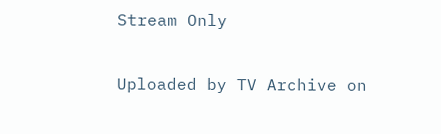Stream Only

Uploaded by TV Archive on